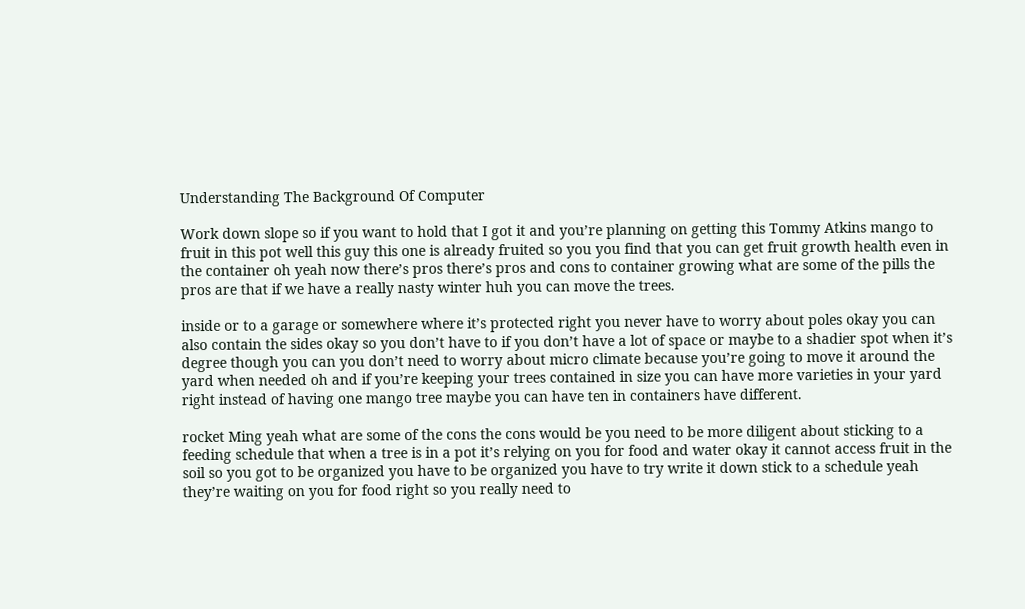Understanding The Background Of Computer

Work down slope so if you want to hold that I got it and you’re planning on getting this Tommy Atkins mango to fruit in this pot well this guy this one is already fruited so you you find that you can get fruit growth health even in the container oh yeah now there’s pros there’s pros and cons to container growing what are some of the pills the pros are that if we have a really nasty winter huh you can move the trees.

inside or to a garage or somewhere where it’s protected right you never have to worry about poles okay you can also contain the sides okay so you don’t have to if you don’t have a lot of space or maybe to a shadier spot when it’s degree though you can you don’t need to worry about micro climate because you’re going to move it around the yard when needed oh and if you’re keeping your trees contained in size you can have more varieties in your yard right instead of having one mango tree maybe you can have ten in containers have different.

rocket Ming yeah what are some of the cons the cons would be you need to be more diligent about sticking to a feeding schedule that when a tree is in a pot it’s relying on you for food and water okay it cannot access fruit in the soil so you got to be organized you have to be organized you have to try write it down stick to a schedule yeah they’re waiting on you for food right so you really need to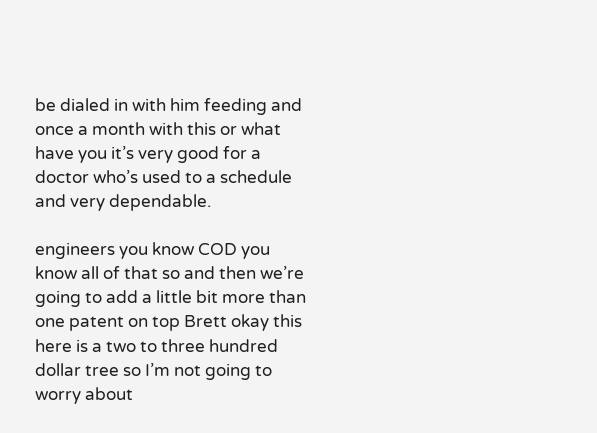be dialed in with him feeding and once a month with this or what have you it’s very good for a doctor who’s used to a schedule and very dependable.

engineers you know COD you know all of that so and then we’re going to add a little bit more than one patent on top Brett okay this here is a two to three hundred dollar tree so I’m not going to worry about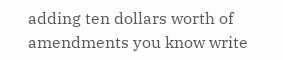adding ten dollars worth of amendments you know write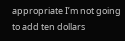appropriate I’m not going to add ten dollars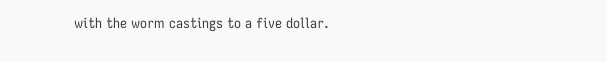with the worm castings to a five dollar.